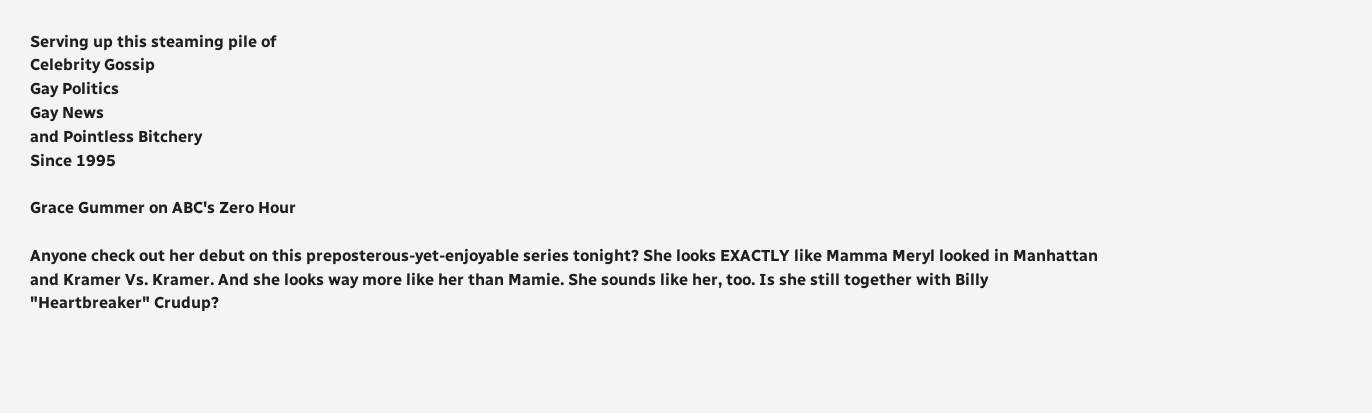Serving up this steaming pile of
Celebrity Gossip
Gay Politics
Gay News
and Pointless Bitchery
Since 1995

Grace Gummer on ABC's Zero Hour

Anyone check out her debut on this preposterous-yet-enjoyable series tonight? She looks EXACTLY like Mamma Meryl looked in Manhattan and Kramer Vs. Kramer. And she looks way more like her than Mamie. She sounds like her, too. Is she still together with Billy "Heartbreaker" Crudup?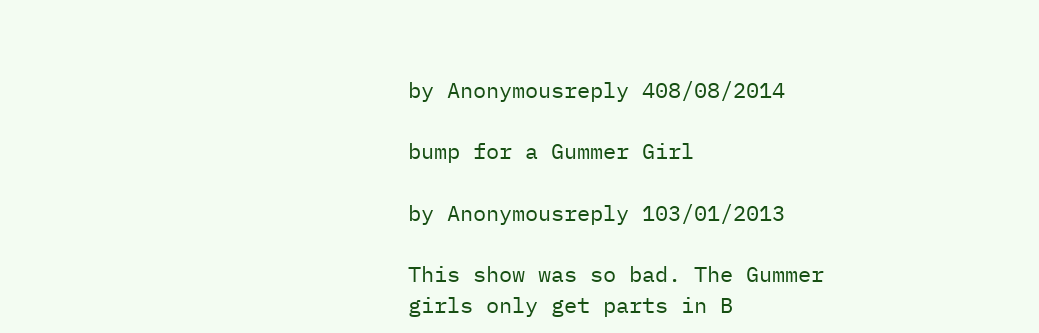by Anonymousreply 408/08/2014

bump for a Gummer Girl

by Anonymousreply 103/01/2013

This show was so bad. The Gummer girls only get parts in B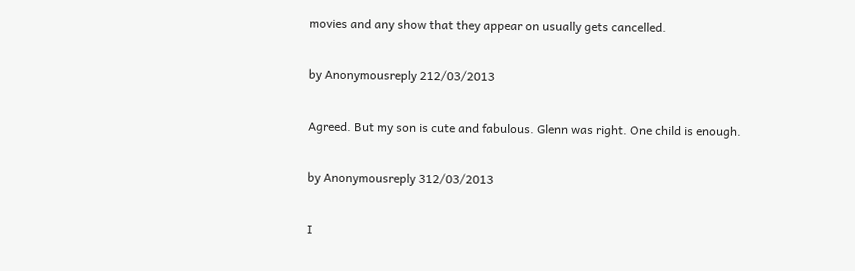movies and any show that they appear on usually gets cancelled.

by Anonymousreply 212/03/2013

Agreed. But my son is cute and fabulous. Glenn was right. One child is enough.

by Anonymousreply 312/03/2013

I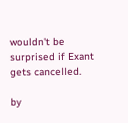wouldn't be surprised if Exant gets cancelled.

by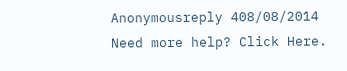Anonymousreply 408/08/2014
Need more help? Click Here.